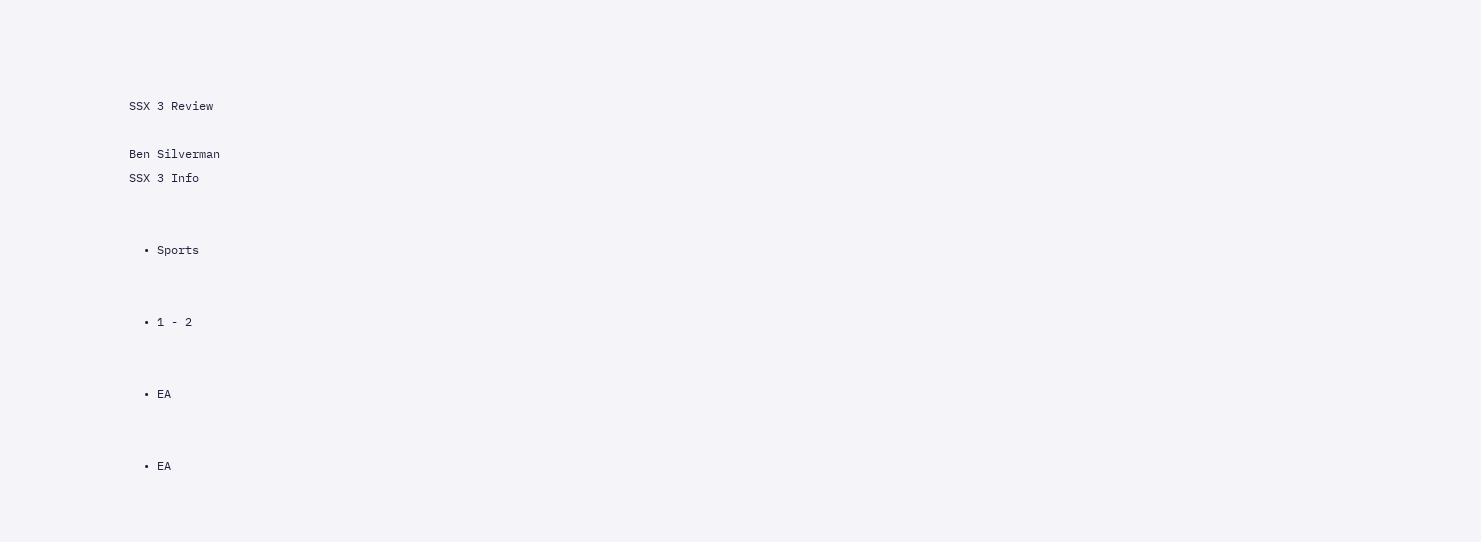SSX 3 Review

Ben Silverman
SSX 3 Info


  • Sports


  • 1 - 2


  • EA


  • EA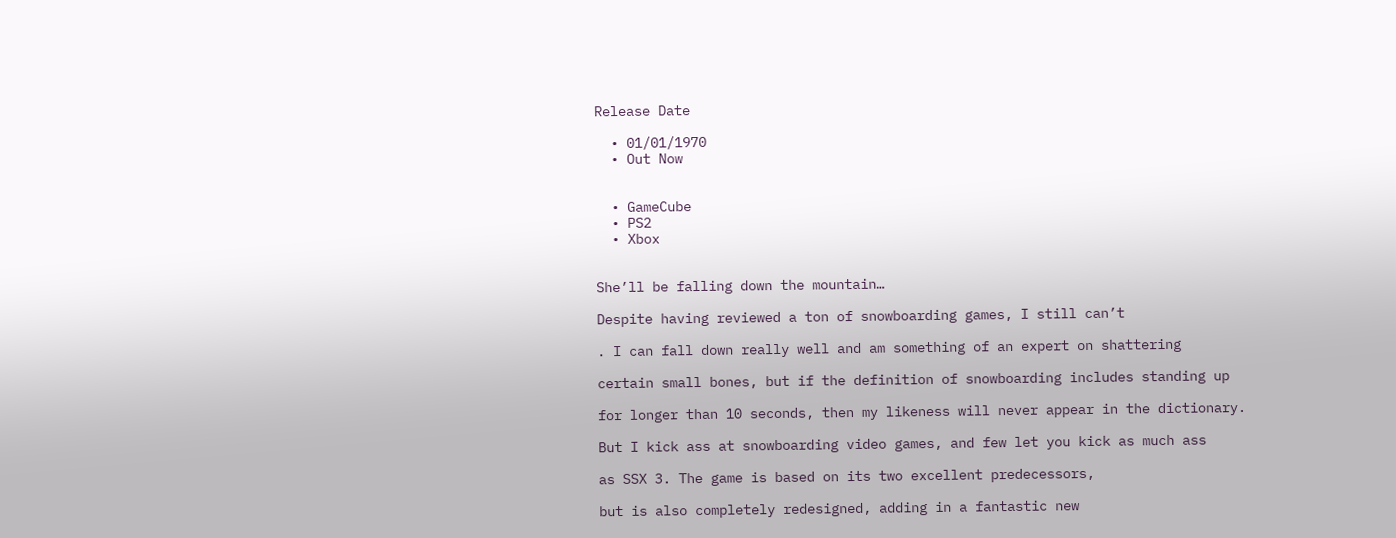Release Date

  • 01/01/1970
  • Out Now


  • GameCube
  • PS2
  • Xbox


She’ll be falling down the mountain…

Despite having reviewed a ton of snowboarding games, I still can’t

. I can fall down really well and am something of an expert on shattering

certain small bones, but if the definition of snowboarding includes standing up

for longer than 10 seconds, then my likeness will never appear in the dictionary.

But I kick ass at snowboarding video games, and few let you kick as much ass

as SSX 3. The game is based on its two excellent predecessors,

but is also completely redesigned, adding in a fantastic new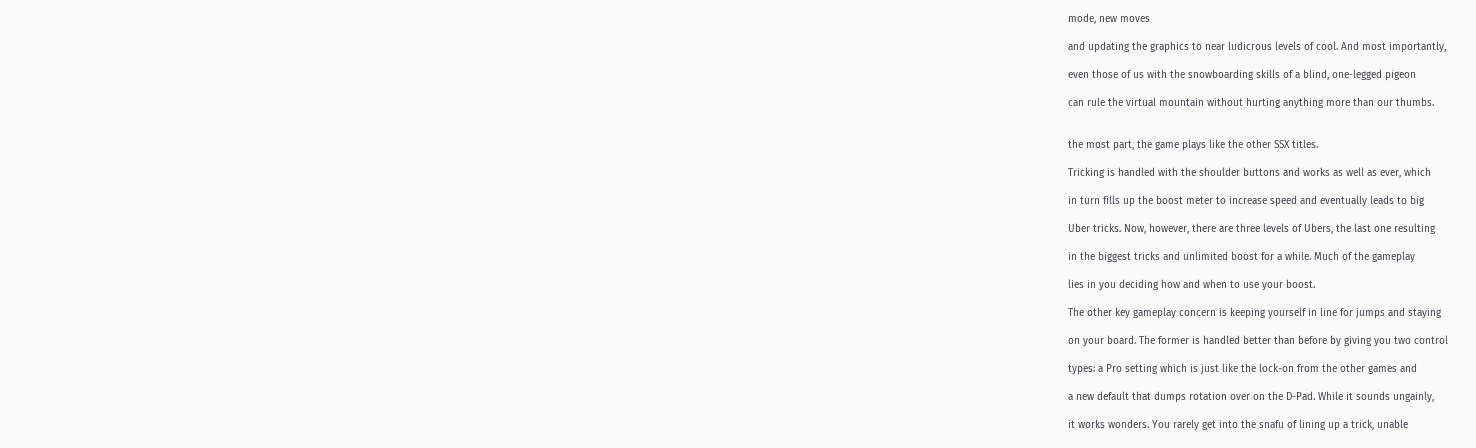mode, new moves

and updating the graphics to near ludicrous levels of cool. And most importantly,

even those of us with the snowboarding skills of a blind, one-legged pigeon

can rule the virtual mountain without hurting anything more than our thumbs.


the most part, the game plays like the other SSX titles.

Tricking is handled with the shoulder buttons and works as well as ever, which

in turn fills up the boost meter to increase speed and eventually leads to big

Uber tricks. Now, however, there are three levels of Ubers, the last one resulting

in the biggest tricks and unlimited boost for a while. Much of the gameplay

lies in you deciding how and when to use your boost.

The other key gameplay concern is keeping yourself in line for jumps and staying

on your board. The former is handled better than before by giving you two control

types: a Pro setting which is just like the lock-on from the other games and

a new default that dumps rotation over on the D-Pad. While it sounds ungainly,

it works wonders. You rarely get into the snafu of lining up a trick, unable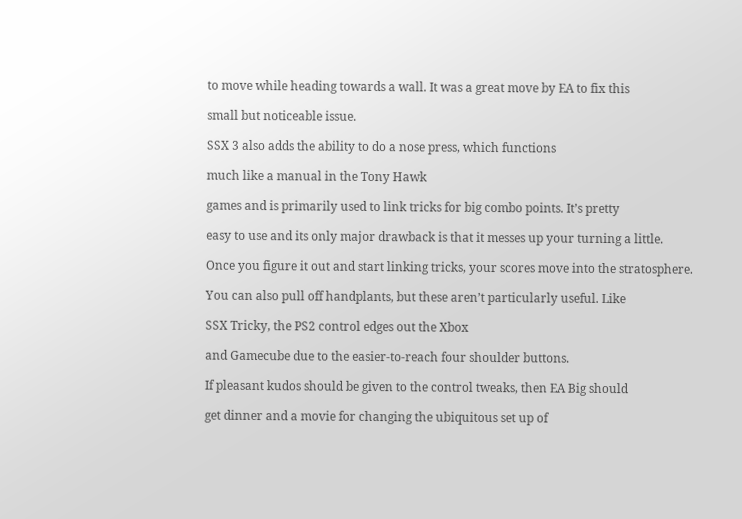to move while heading towards a wall. It was a great move by EA to fix this

small but noticeable issue.

SSX 3 also adds the ability to do a nose press, which functions

much like a manual in the Tony Hawk

games and is primarily used to link tricks for big combo points. It’s pretty

easy to use and its only major drawback is that it messes up your turning a little.

Once you figure it out and start linking tricks, your scores move into the stratosphere.

You can also pull off handplants, but these aren’t particularly useful. Like

SSX Tricky, the PS2 control edges out the Xbox

and Gamecube due to the easier-to-reach four shoulder buttons.

If pleasant kudos should be given to the control tweaks, then EA Big should

get dinner and a movie for changing the ubiquitous set up of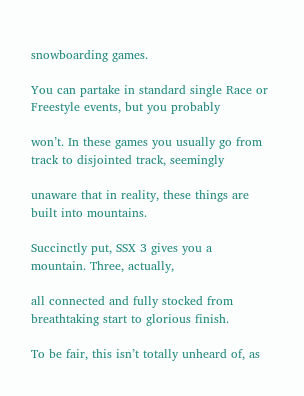snowboarding games.

You can partake in standard single Race or Freestyle events, but you probably

won’t. In these games you usually go from track to disjointed track, seemingly

unaware that in reality, these things are built into mountains.

Succinctly put, SSX 3 gives you a mountain. Three, actually,

all connected and fully stocked from breathtaking start to glorious finish.

To be fair, this isn’t totally unheard of, as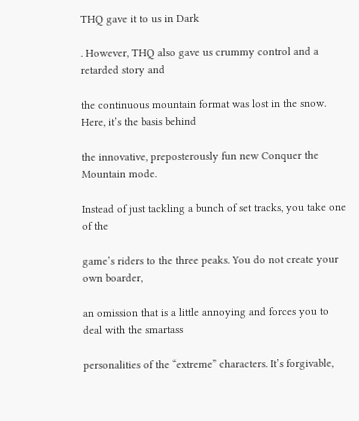THQ gave it to us in Dark

. However, THQ also gave us crummy control and a retarded story and

the continuous mountain format was lost in the snow. Here, it’s the basis behind

the innovative, preposterously fun new Conquer the Mountain mode.

Instead of just tackling a bunch of set tracks, you take one of the

game’s riders to the three peaks. You do not create your own boarder,

an omission that is a little annoying and forces you to deal with the smartass

personalities of the “extreme” characters. It’s forgivable,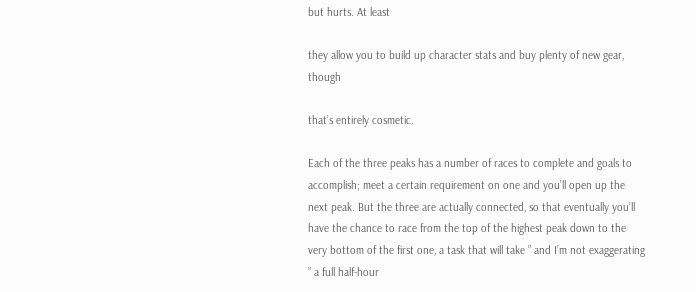but hurts. At least

they allow you to build up character stats and buy plenty of new gear, though

that’s entirely cosmetic.

Each of the three peaks has a number of races to complete and goals to accomplish; meet a certain requirement on one and you’ll open up the next peak. But the three are actually connected, so that eventually you’ll have the chance to race from the top of the highest peak down to the very bottom of the first one, a task that will take ” and I’m not exaggerating ” a full half-hour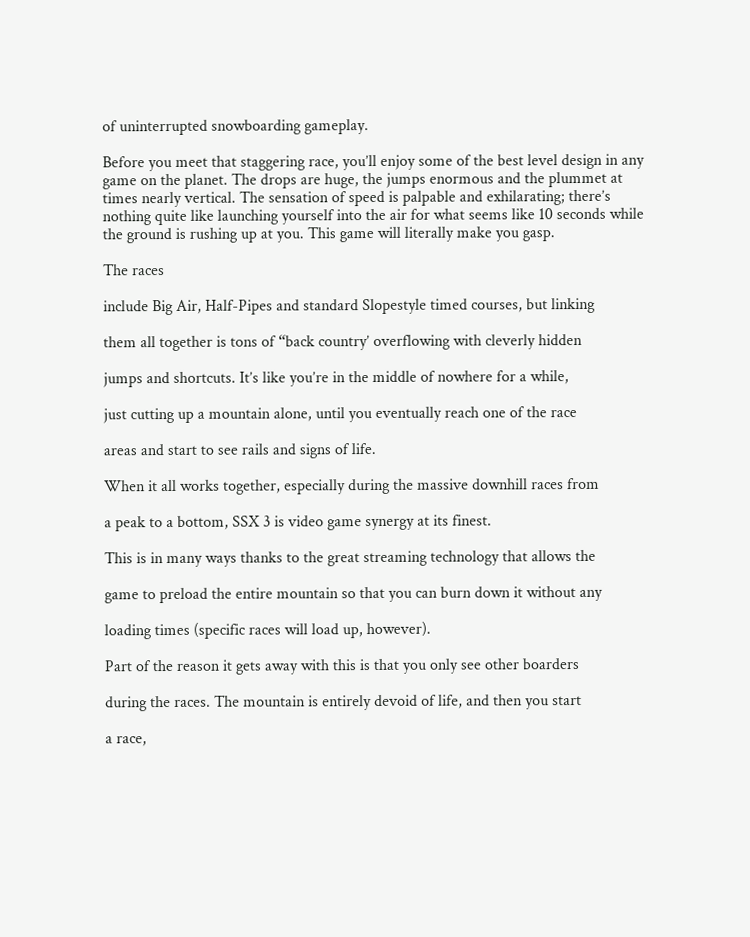of uninterrupted snowboarding gameplay.

Before you meet that staggering race, you’ll enjoy some of the best level design in any game on the planet. The drops are huge, the jumps enormous and the plummet at times nearly vertical. The sensation of speed is palpable and exhilarating; there’s nothing quite like launching yourself into the air for what seems like 10 seconds while the ground is rushing up at you. This game will literally make you gasp.

The races

include Big Air, Half-Pipes and standard Slopestyle timed courses, but linking

them all together is tons of “back country’ overflowing with cleverly hidden

jumps and shortcuts. It’s like you’re in the middle of nowhere for a while,

just cutting up a mountain alone, until you eventually reach one of the race

areas and start to see rails and signs of life.

When it all works together, especially during the massive downhill races from

a peak to a bottom, SSX 3 is video game synergy at its finest.

This is in many ways thanks to the great streaming technology that allows the

game to preload the entire mountain so that you can burn down it without any

loading times (specific races will load up, however).

Part of the reason it gets away with this is that you only see other boarders

during the races. The mountain is entirely devoid of life, and then you start

a race,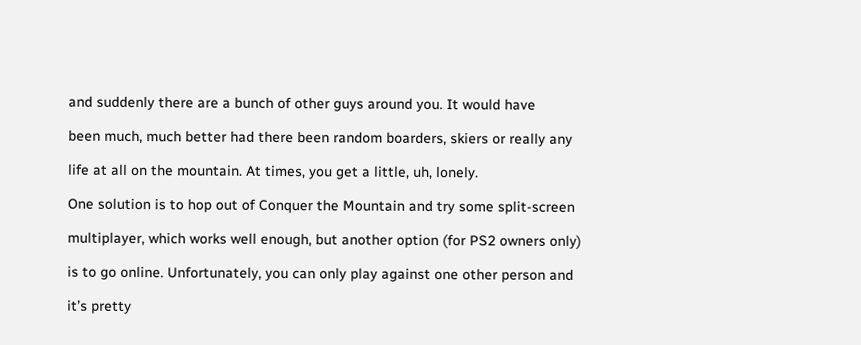and suddenly there are a bunch of other guys around you. It would have

been much, much better had there been random boarders, skiers or really any

life at all on the mountain. At times, you get a little, uh, lonely.

One solution is to hop out of Conquer the Mountain and try some split-screen

multiplayer, which works well enough, but another option (for PS2 owners only)

is to go online. Unfortunately, you can only play against one other person and

it’s pretty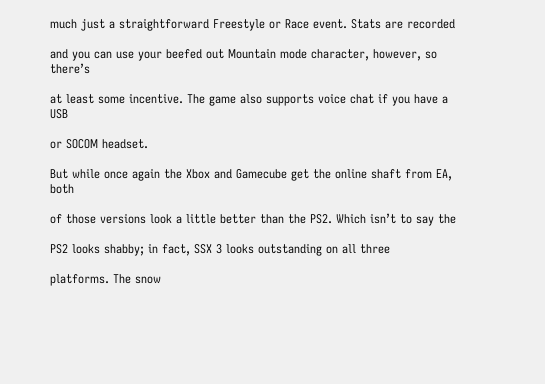much just a straightforward Freestyle or Race event. Stats are recorded

and you can use your beefed out Mountain mode character, however, so there’s

at least some incentive. The game also supports voice chat if you have a USB

or SOCOM headset.

But while once again the Xbox and Gamecube get the online shaft from EA, both

of those versions look a little better than the PS2. Which isn’t to say the

PS2 looks shabby; in fact, SSX 3 looks outstanding on all three

platforms. The snow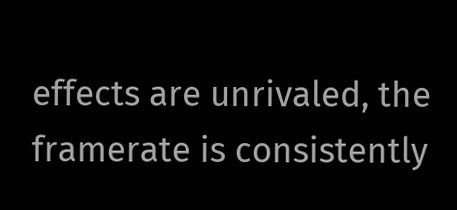effects are unrivaled, the framerate is consistently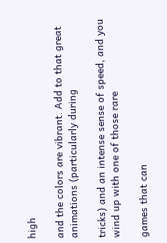high

and the colors are vibrant. Add to that great animations (particularly during

tricks) and an intense sense of speed, and you wind up with one of those rare

games that can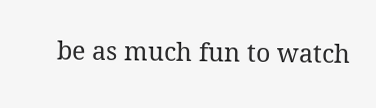be as much fun to watch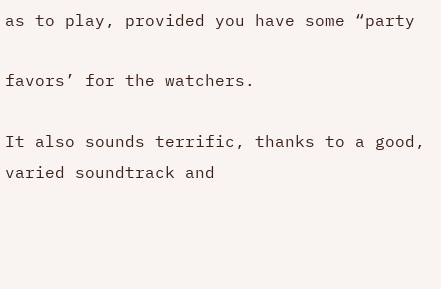as to play, provided you have some “party

favors’ for the watchers.

It also sounds terrific, thanks to a good, varied soundtrack and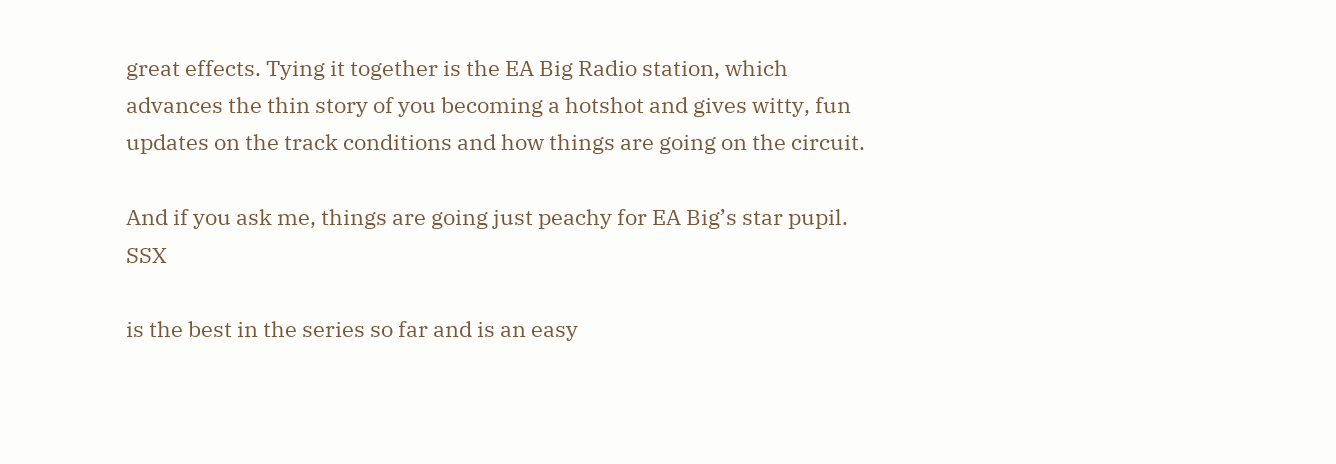great effects. Tying it together is the EA Big Radio station, which advances the thin story of you becoming a hotshot and gives witty, fun updates on the track conditions and how things are going on the circuit.

And if you ask me, things are going just peachy for EA Big’s star pupil. SSX

is the best in the series so far and is an easy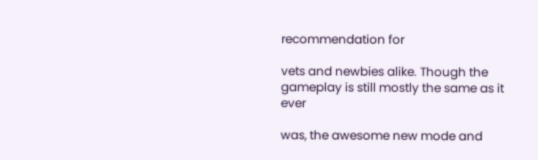recommendation for

vets and newbies alike. Though the gameplay is still mostly the same as it ever

was, the awesome new mode and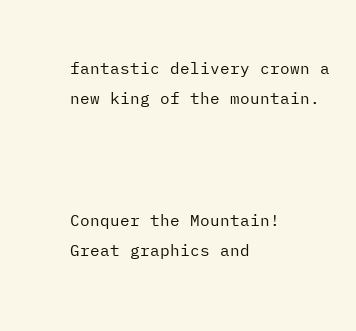fantastic delivery crown a new king of the mountain.



Conquer the Mountain!
Great graphics and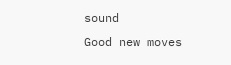sound
Good new moves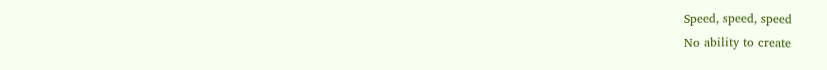Speed, speed, speed
No ability to create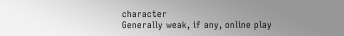character
Generally weak, if any, online play